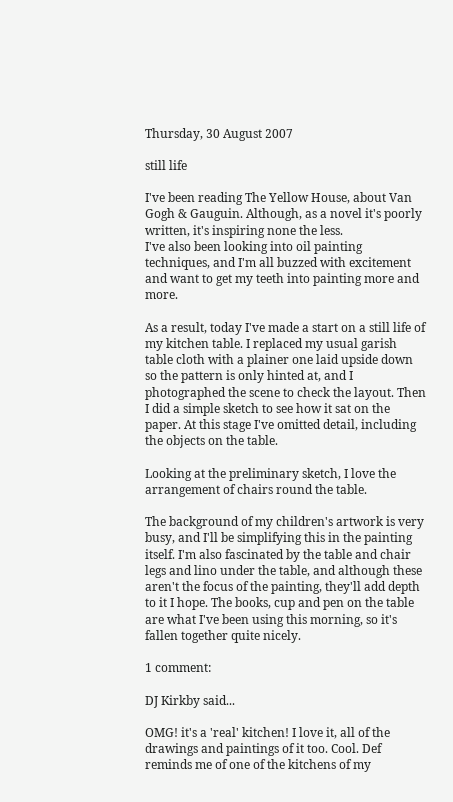Thursday, 30 August 2007

still life

I've been reading The Yellow House, about Van Gogh & Gauguin. Although, as a novel it's poorly written, it's inspiring none the less.
I've also been looking into oil painting techniques, and I'm all buzzed with excitement and want to get my teeth into painting more and more.

As a result, today I've made a start on a still life of my kitchen table. I replaced my usual garish table cloth with a plainer one laid upside down so the pattern is only hinted at, and I photographed the scene to check the layout. Then I did a simple sketch to see how it sat on the paper. At this stage I've omitted detail, including the objects on the table.

Looking at the preliminary sketch, I love the arrangement of chairs round the table.

The background of my children's artwork is very busy, and I'll be simplifying this in the painting itself. I'm also fascinated by the table and chair legs and lino under the table, and although these aren't the focus of the painting, they'll add depth to it I hope. The books, cup and pen on the table are what I've been using this morning, so it's fallen together quite nicely.

1 comment:

DJ Kirkby said...

OMG! it's a 'real' kitchen! I love it, all of the drawings and paintings of it too. Cool. Def reminds me of one of the kitchens of my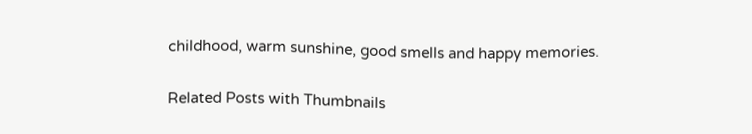childhood, warm sunshine, good smells and happy memories.

Related Posts with Thumbnails